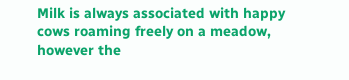Milk is always associated with happy cows roaming freely on a meadow, however the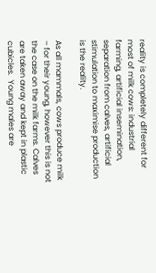reality is completely different for most of milk cows: industrial farming, artificial insemination, separation from calves, artificial stimulation to maximise production is the reality.

As all mammals, cows produce milk – for their young, however this is not the case on the milk farms. Calves are taken away and kept in plastic cubicles.  Young males are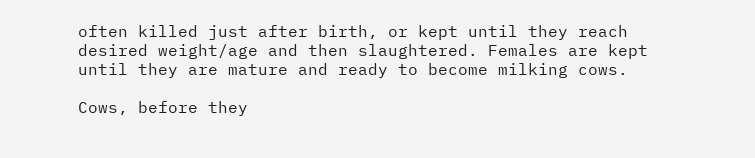often killed just after birth, or kept until they reach desired weight/age and then slaughtered. Females are kept until they are mature and ready to become milking cows.

Cows, before they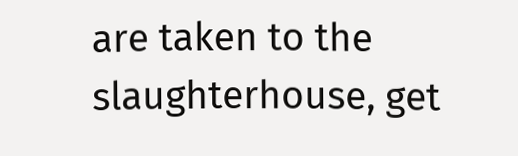are taken to the slaughterhouse, get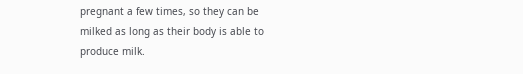pregnant a few times, so they can be milked as long as their body is able to produce milk.